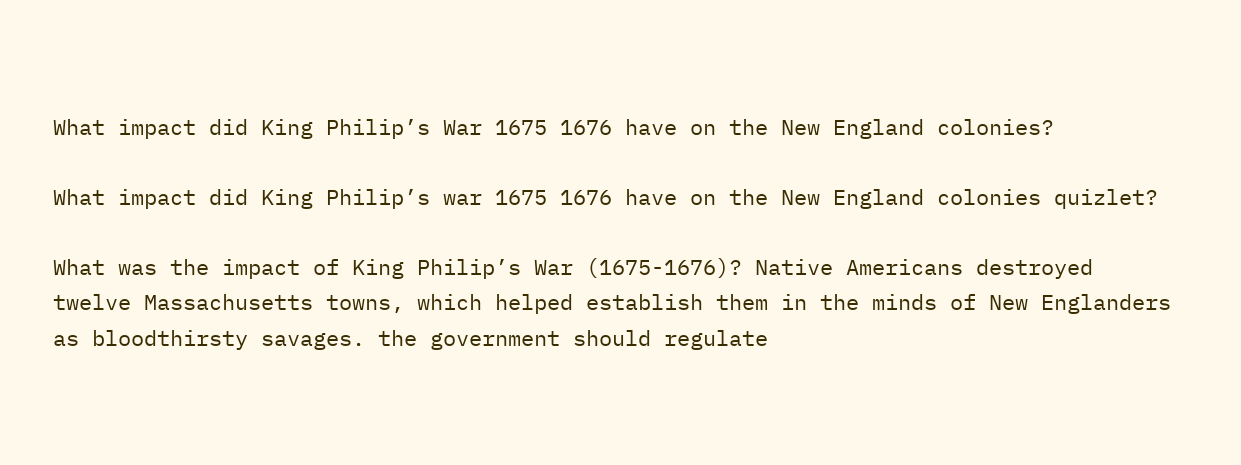What impact did King Philip’s War 1675 1676 have on the New England colonies?

What impact did King Philip’s war 1675 1676 have on the New England colonies quizlet?

What was the impact of King Philip’s War (1675-1676)? Native Americans destroyed twelve Massachusetts towns, which helped establish them in the minds of New Englanders as bloodthirsty savages. the government should regulate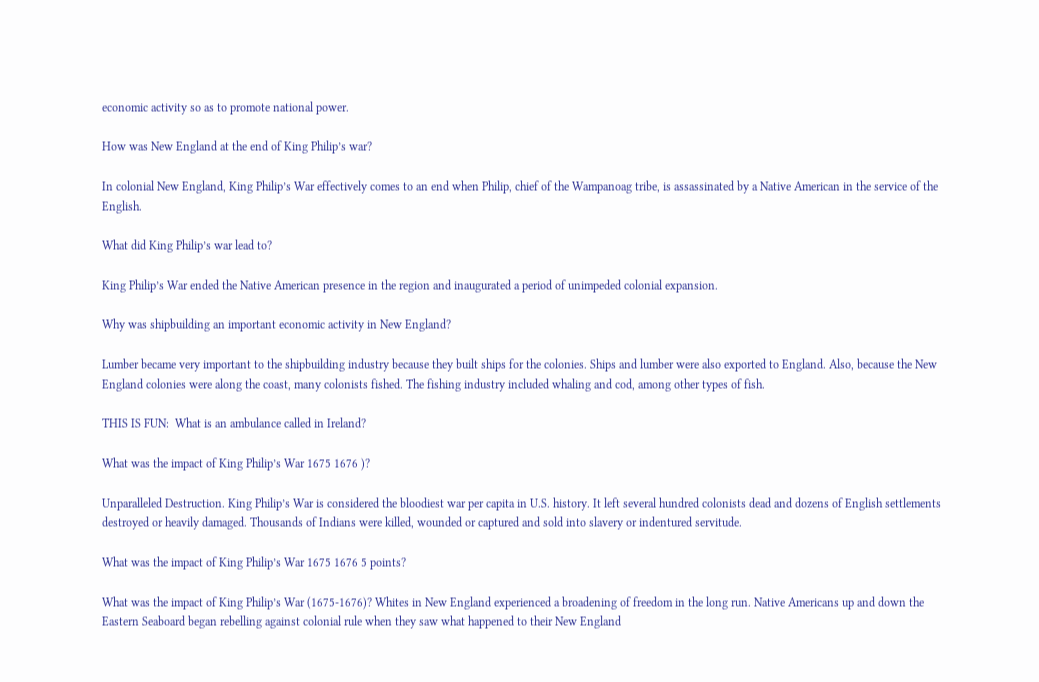economic activity so as to promote national power.

How was New England at the end of King Philip’s war?

In colonial New England, King Philip’s War effectively comes to an end when Philip, chief of the Wampanoag tribe, is assassinated by a Native American in the service of the English.

What did King Philip’s war lead to?

King Philip’s War ended the Native American presence in the region and inaugurated a period of unimpeded colonial expansion.

Why was shipbuilding an important economic activity in New England?

Lumber became very important to the shipbuilding industry because they built ships for the colonies. Ships and lumber were also exported to England. Also, because the New England colonies were along the coast, many colonists fished. The fishing industry included whaling and cod, among other types of fish.

THIS IS FUN:  What is an ambulance called in Ireland?

What was the impact of King Philip’s War 1675 1676 )?

Unparalleled Destruction. King Philip’s War is considered the bloodiest war per capita in U.S. history. It left several hundred colonists dead and dozens of English settlements destroyed or heavily damaged. Thousands of Indians were killed, wounded or captured and sold into slavery or indentured servitude.

What was the impact of King Philip’s War 1675 1676 5 points?

What was the impact of King Philip’s War (1675-1676)? Whites in New England experienced a broadening of freedom in the long run. Native Americans up and down the Eastern Seaboard began rebelling against colonial rule when they saw what happened to their New England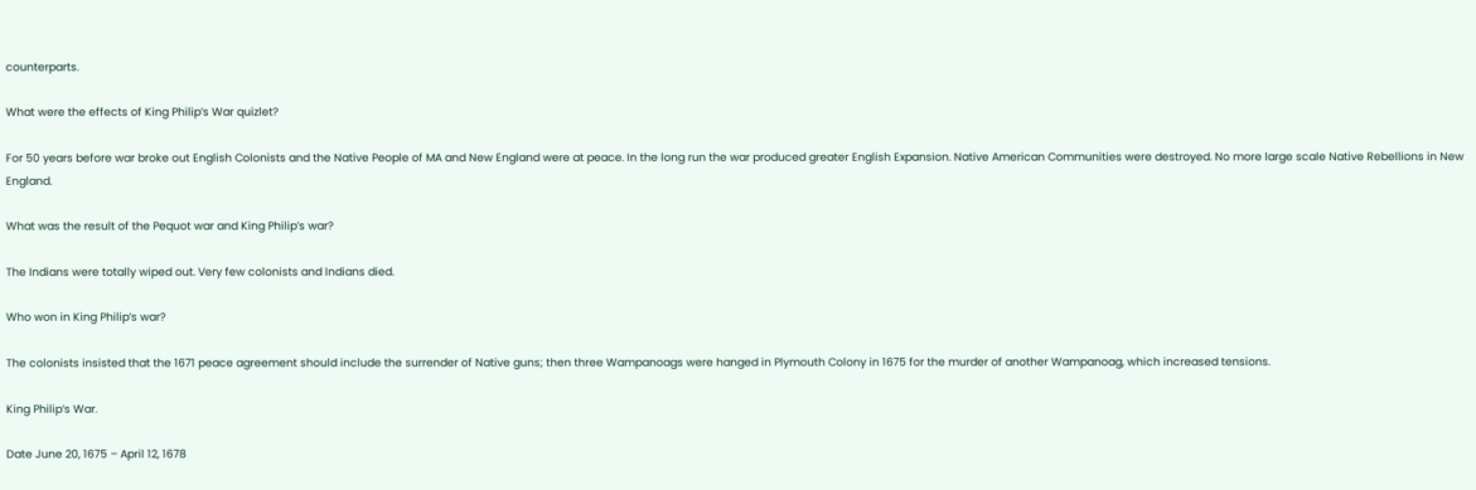counterparts.

What were the effects of King Philip’s War quizlet?

For 50 years before war broke out English Colonists and the Native People of MA and New England were at peace. In the long run the war produced greater English Expansion. Native American Communities were destroyed. No more large scale Native Rebellions in New England.

What was the result of the Pequot war and King Philip’s war?

The Indians were totally wiped out. Very few colonists and Indians died.

Who won in King Philip’s war?

The colonists insisted that the 1671 peace agreement should include the surrender of Native guns; then three Wampanoags were hanged in Plymouth Colony in 1675 for the murder of another Wampanoag, which increased tensions.

King Philip’s War.

Date June 20, 1675 – April 12, 1678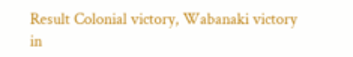Result Colonial victory, Wabanaki victory in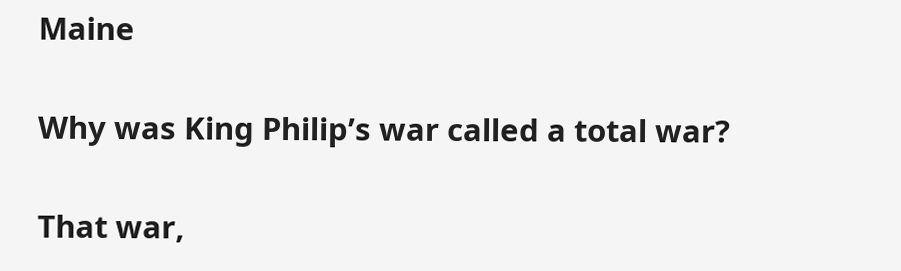Maine

Why was King Philip’s war called a total war?

That war,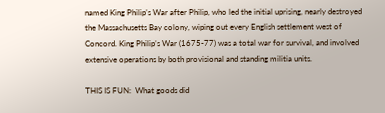named King Philip’s War after Philip, who led the initial uprising, nearly destroyed the Massachusetts Bay colony, wiping out every English settlement west of Concord. King Philip’s War (1675-77) was a total war for survival, and involved extensive operations by both provisional and standing militia units.

THIS IS FUN:  What goods did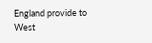England provide to West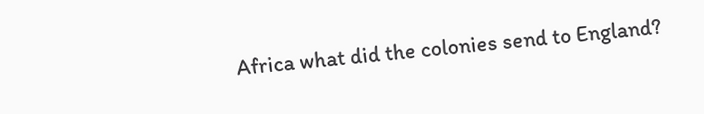Africa what did the colonies send to England?